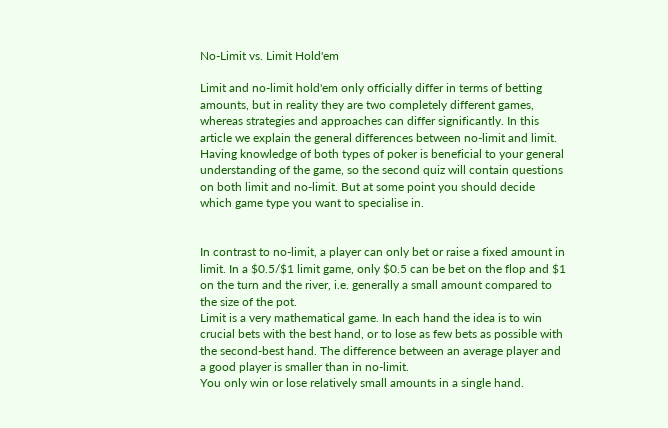No-Limit vs. Limit Hold'em

Limit and no-limit hold'em only officially differ in terms of betting amounts, but in reality they are two completely different games, whereas strategies and approaches can differ significantly. In this article we explain the general differences between no-limit and limit. Having knowledge of both types of poker is beneficial to your general understanding of the game, so the second quiz will contain questions on both limit and no-limit. But at some point you should decide which game type you want to specialise in.


In contrast to no-limit, a player can only bet or raise a fixed amount in limit. In a $0.5/$1 limit game, only $0.5 can be bet on the flop and $1 on the turn and the river, i.e. generally a small amount compared to the size of the pot.
Limit is a very mathematical game. In each hand the idea is to win crucial bets with the best hand, or to lose as few bets as possible with the second-best hand. The difference between an average player and a good player is smaller than in no-limit.
You only win or lose relatively small amounts in a single hand.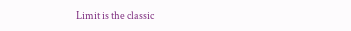Limit is the classic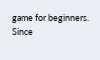game for beginners. Since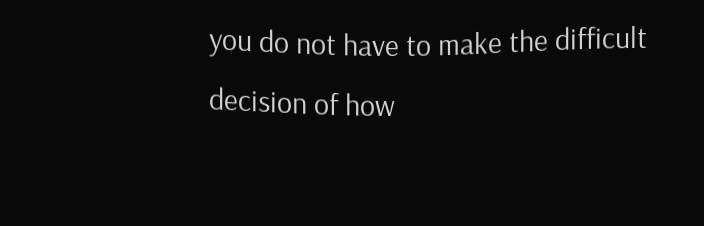you do not have to make the difficult decision of how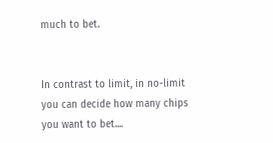much to bet.


In contrast to limit, in no-limit you can decide how many chips you want to bet....